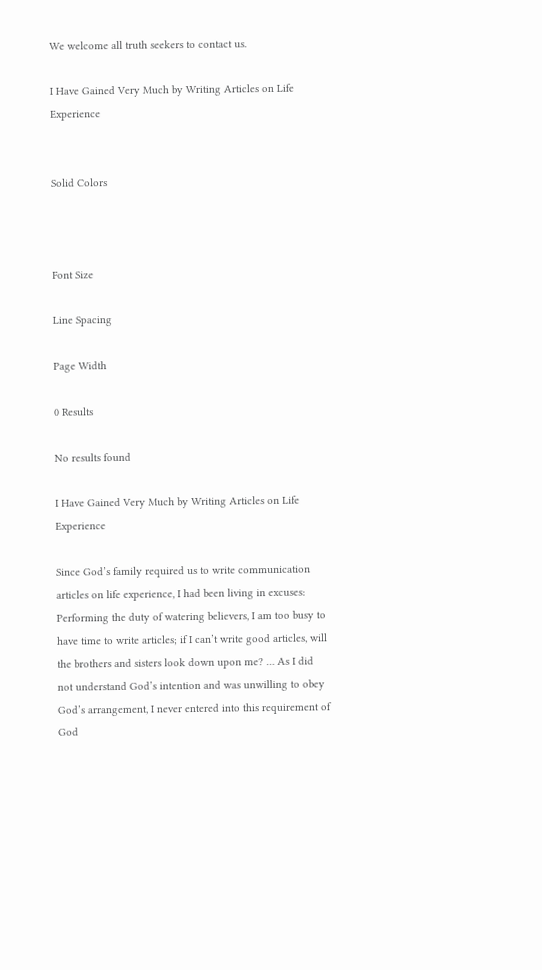We welcome all truth seekers to contact us.

I Have Gained Very Much by Writing Articles on Life Experience


Solid Colors



Font Size

Line Spacing

Page Width

0 Results

No results found

I Have Gained Very Much by Writing Articles on Life Experience

Since God’s family required us to write communication articles on life experience, I had been living in excuses: Performing the duty of watering believers, I am too busy to have time to write articles; if I can’t write good articles, will the brothers and sisters look down upon me? … As I did not understand God’s intention and was unwilling to obey God’s arrangement, I never entered into this requirement of God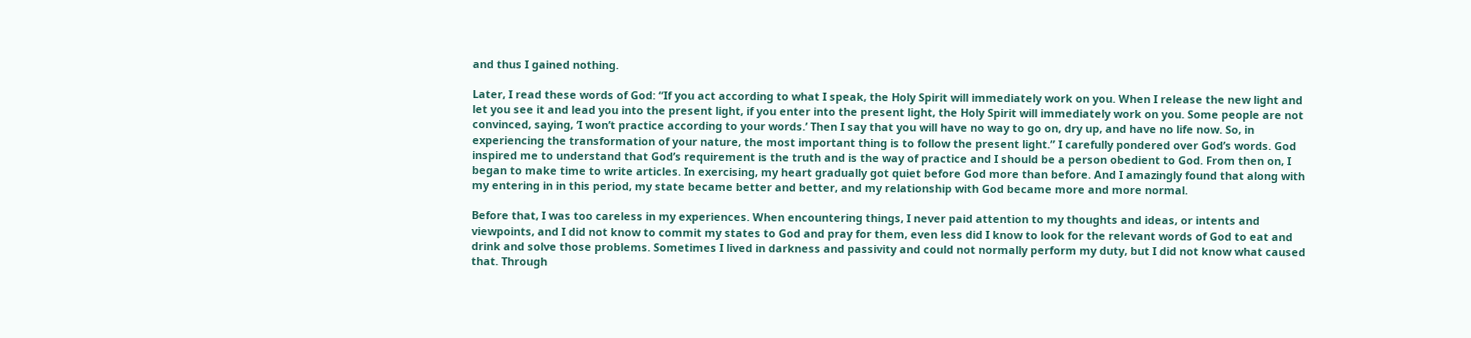and thus I gained nothing.

Later, I read these words of God: “If you act according to what I speak, the Holy Spirit will immediately work on you. When I release the new light and let you see it and lead you into the present light, if you enter into the present light, the Holy Spirit will immediately work on you. Some people are not convinced, saying, ‘I won’t practice according to your words.’ Then I say that you will have no way to go on, dry up, and have no life now. So, in experiencing the transformation of your nature, the most important thing is to follow the present light.” I carefully pondered over God’s words. God inspired me to understand that God’s requirement is the truth and is the way of practice and I should be a person obedient to God. From then on, I began to make time to write articles. In exercising, my heart gradually got quiet before God more than before. And I amazingly found that along with my entering in in this period, my state became better and better, and my relationship with God became more and more normal.

Before that, I was too careless in my experiences. When encountering things, I never paid attention to my thoughts and ideas, or intents and viewpoints, and I did not know to commit my states to God and pray for them, even less did I know to look for the relevant words of God to eat and drink and solve those problems. Sometimes I lived in darkness and passivity and could not normally perform my duty, but I did not know what caused that. Through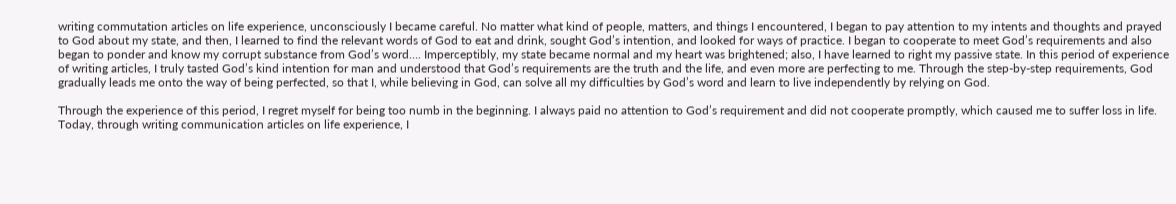writing commutation articles on life experience, unconsciously I became careful. No matter what kind of people, matters, and things I encountered, I began to pay attention to my intents and thoughts and prayed to God about my state, and then, I learned to find the relevant words of God to eat and drink, sought God’s intention, and looked for ways of practice. I began to cooperate to meet God’s requirements and also began to ponder and know my corrupt substance from God’s word…. Imperceptibly, my state became normal and my heart was brightened; also, I have learned to right my passive state. In this period of experience of writing articles, I truly tasted God’s kind intention for man and understood that God’s requirements are the truth and the life, and even more are perfecting to me. Through the step-by-step requirements, God gradually leads me onto the way of being perfected, so that I, while believing in God, can solve all my difficulties by God’s word and learn to live independently by relying on God.

Through the experience of this period, I regret myself for being too numb in the beginning. I always paid no attention to God’s requirement and did not cooperate promptly, which caused me to suffer loss in life. Today, through writing communication articles on life experience, I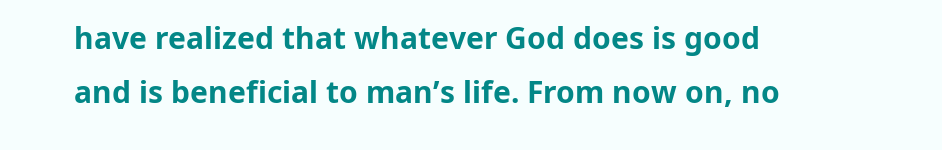have realized that whatever God does is good and is beneficial to man’s life. From now on, no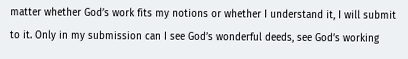matter whether God’s work fits my notions or whether I understand it, I will submit to it. Only in my submission can I see God’s wonderful deeds, see God’s working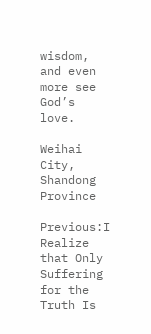wisdom, and even more see God’s love.

Weihai City, Shandong Province

Previous:I Realize that Only Suffering for the Truth Is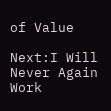of Value

Next:I Will Never Again Work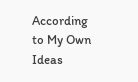According to My Own Ideas